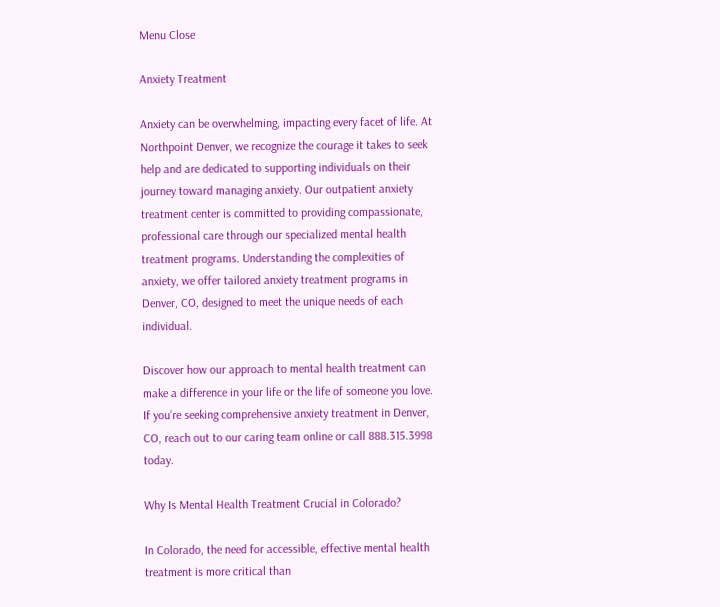Menu Close

Anxiety Treatment

Anxiety can be overwhelming, impacting every facet of life. At Northpoint Denver, we recognize the courage it takes to seek help and are dedicated to supporting individuals on their journey toward managing anxiety. Our outpatient anxiety treatment center is committed to providing compassionate, professional care through our specialized mental health treatment programs. Understanding the complexities of anxiety, we offer tailored anxiety treatment programs in Denver, CO, designed to meet the unique needs of each individual.

Discover how our approach to mental health treatment can make a difference in your life or the life of someone you love. If you’re seeking comprehensive anxiety treatment in Denver, CO, reach out to our caring team online or call 888.315.3998 today.

Why Is Mental Health Treatment Crucial in Colorado?

In Colorado, the need for accessible, effective mental health treatment is more critical than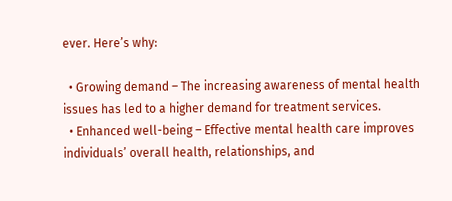ever. Here’s why:

  • Growing demand – The increasing awareness of mental health issues has led to a higher demand for treatment services.
  • Enhanced well-being – Effective mental health care improves individuals’ overall health, relationships, and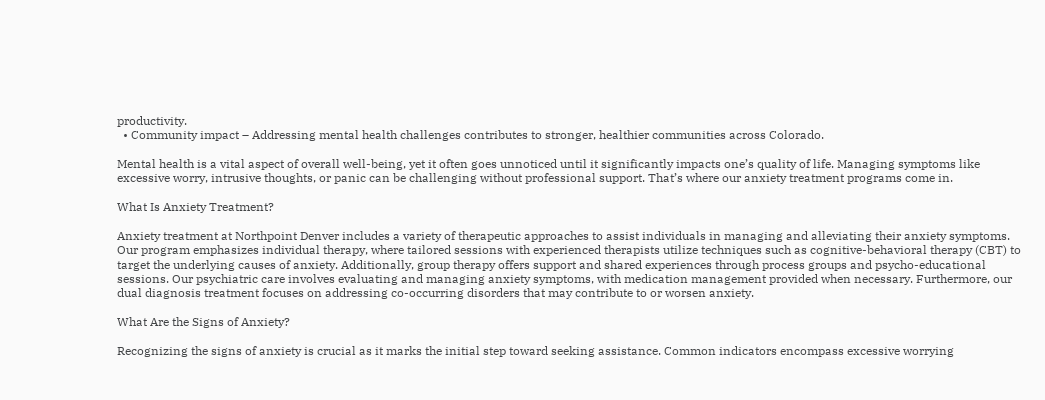productivity.
  • Community impact – Addressing mental health challenges contributes to stronger, healthier communities across Colorado.

Mental health is a vital aspect of overall well-being, yet it often goes unnoticed until it significantly impacts one’s quality of life. Managing symptoms like excessive worry, intrusive thoughts, or panic can be challenging without professional support. That’s where our anxiety treatment programs come in.

What Is Anxiety Treatment?

Anxiety treatment at Northpoint Denver includes a variety of therapeutic approaches to assist individuals in managing and alleviating their anxiety symptoms. Our program emphasizes individual therapy, where tailored sessions with experienced therapists utilize techniques such as cognitive-behavioral therapy (CBT) to target the underlying causes of anxiety. Additionally, group therapy offers support and shared experiences through process groups and psycho-educational sessions. Our psychiatric care involves evaluating and managing anxiety symptoms, with medication management provided when necessary. Furthermore, our dual diagnosis treatment focuses on addressing co-occurring disorders that may contribute to or worsen anxiety.

What Are the Signs of Anxiety?

Recognizing the signs of anxiety is crucial as it marks the initial step toward seeking assistance. Common indicators encompass excessive worrying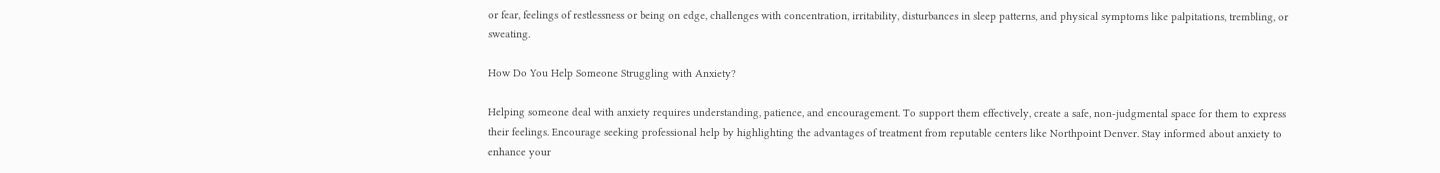or fear, feelings of restlessness or being on edge, challenges with concentration, irritability, disturbances in sleep patterns, and physical symptoms like palpitations, trembling, or sweating.

How Do You Help Someone Struggling with Anxiety?

Helping someone deal with anxiety requires understanding, patience, and encouragement. To support them effectively, create a safe, non-judgmental space for them to express their feelings. Encourage seeking professional help by highlighting the advantages of treatment from reputable centers like Northpoint Denver. Stay informed about anxiety to enhance your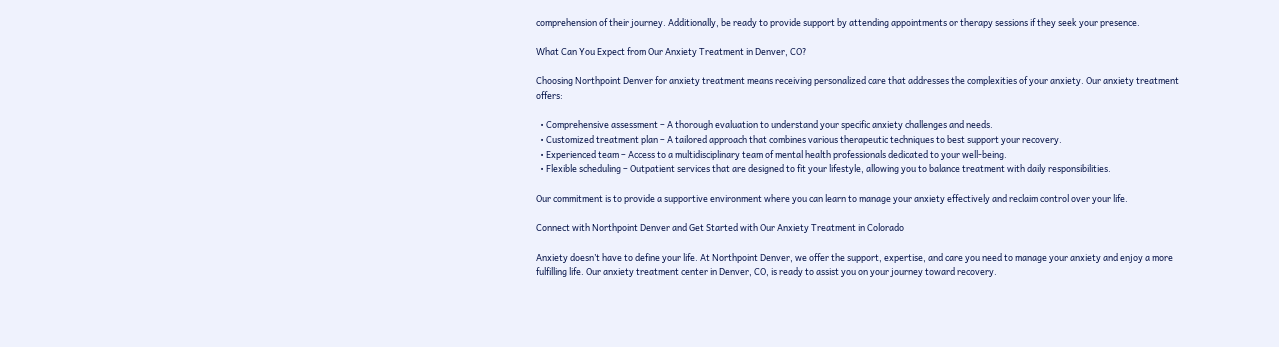comprehension of their journey. Additionally, be ready to provide support by attending appointments or therapy sessions if they seek your presence.

What Can You Expect from Our Anxiety Treatment in Denver, CO?

Choosing Northpoint Denver for anxiety treatment means receiving personalized care that addresses the complexities of your anxiety. Our anxiety treatment offers:

  • Comprehensive assessment – A thorough evaluation to understand your specific anxiety challenges and needs.
  • Customized treatment plan – A tailored approach that combines various therapeutic techniques to best support your recovery.
  • Experienced team – Access to a multidisciplinary team of mental health professionals dedicated to your well-being.
  • Flexible scheduling – Outpatient services that are designed to fit your lifestyle, allowing you to balance treatment with daily responsibilities.

Our commitment is to provide a supportive environment where you can learn to manage your anxiety effectively and reclaim control over your life.

Connect with Northpoint Denver and Get Started with Our Anxiety Treatment in Colorado

Anxiety doesn’t have to define your life. At Northpoint Denver, we offer the support, expertise, and care you need to manage your anxiety and enjoy a more fulfilling life. Our anxiety treatment center in Denver, CO, is ready to assist you on your journey toward recovery.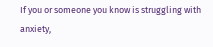If you or someone you know is struggling with anxiety,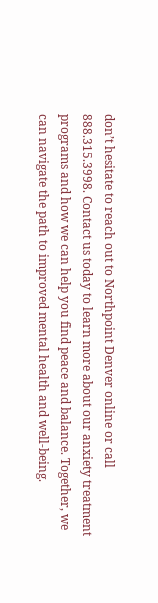don’t hesitate to reach out to Northpoint Denver online or call 888.315.3998. Contact us today to learn more about our anxiety treatment programs and how we can help you find peace and balance. Together, we can navigate the path to improved mental health and well-being.